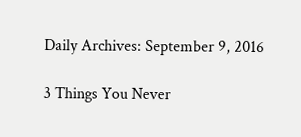Daily Archives: September 9, 2016

3 Things You Never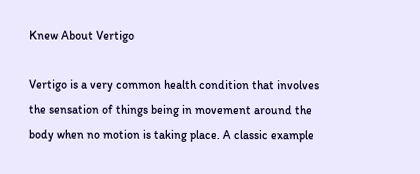Knew About Vertigo

Vertigo is a very common health condition that involves the sensation of things being in movement around the body when no motion is taking place. A classic example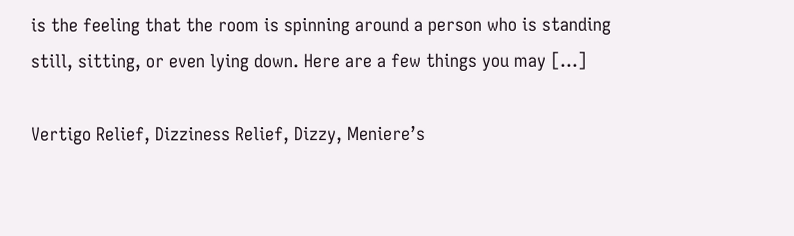is the feeling that the room is spinning around a person who is standing still, sitting, or even lying down. Here are a few things you may […]

Vertigo Relief, Dizziness Relief, Dizzy, Meniere’s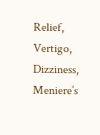Relief, Vertigo, Dizziness, Meniere’s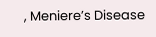, Meniere’s Disease